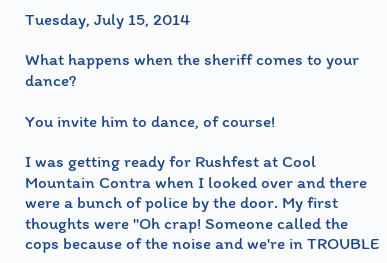Tuesday, July 15, 2014

What happens when the sheriff comes to your dance?

You invite him to dance, of course!

I was getting ready for Rushfest at Cool Mountain Contra when I looked over and there were a bunch of police by the door. My first thoughts were "Oh crap! Someone called the cops because of the noise and we're in TROUBLE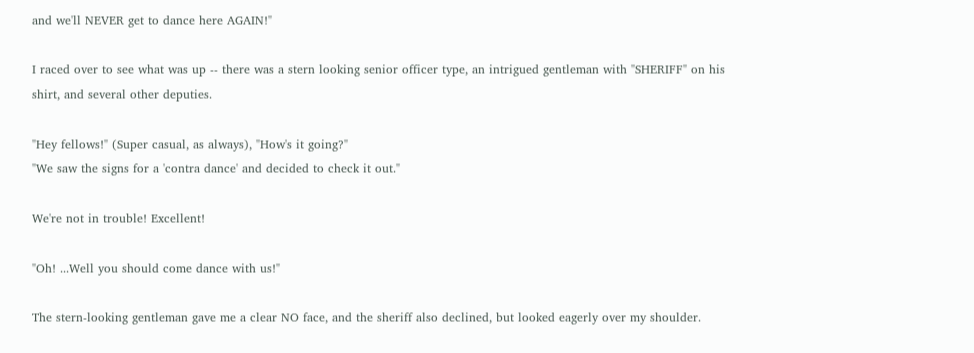and we'll NEVER get to dance here AGAIN!"

I raced over to see what was up -- there was a stern looking senior officer type, an intrigued gentleman with "SHERIFF" on his shirt, and several other deputies.

"Hey fellows!" (Super casual, as always), "How's it going?"
"We saw the signs for a 'contra dance' and decided to check it out."

We're not in trouble! Excellent!

"Oh! ...Well you should come dance with us!"

The stern-looking gentleman gave me a clear NO face, and the sheriff also declined, but looked eagerly over my shoulder.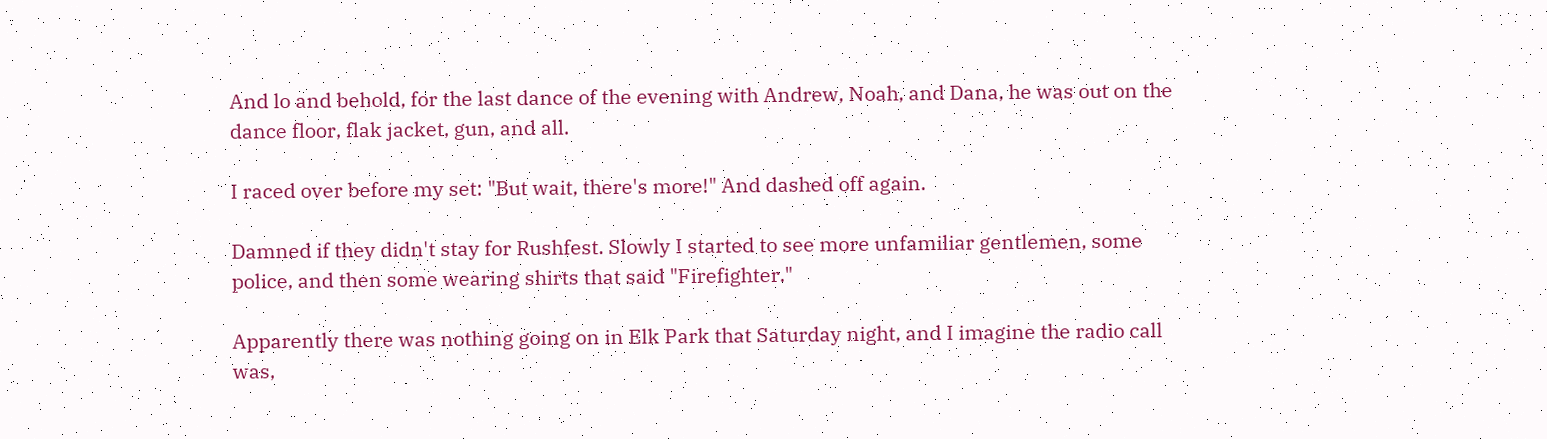And lo and behold, for the last dance of the evening with Andrew, Noah, and Dana, he was out on the dance floor, flak jacket, gun, and all.

I raced over before my set: "But wait, there's more!" And dashed off again.

Damned if they didn't stay for Rushfest. Slowly I started to see more unfamiliar gentlemen, some police, and then some wearing shirts that said "Firefighter."

Apparently there was nothing going on in Elk Park that Saturday night, and I imagine the radio call was,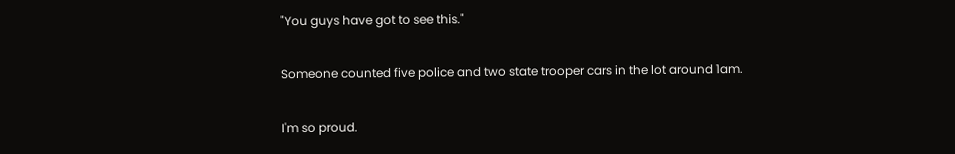"You guys have got to see this."

Someone counted five police and two state trooper cars in the lot around 1am.

I'm so proud.